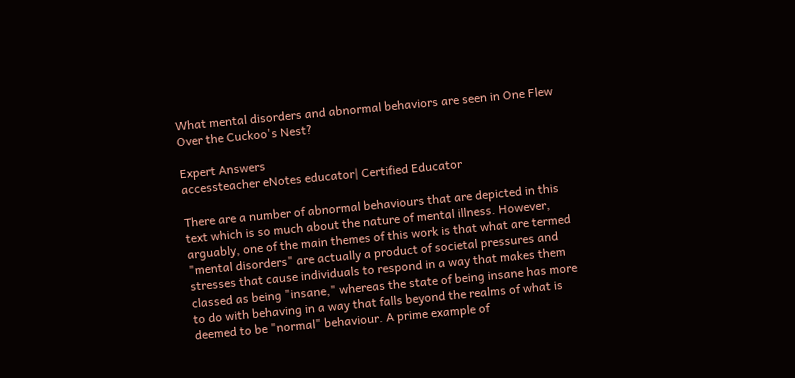What mental disorders and abnormal behaviors are seen in One Flew Over the Cuckoo's Nest?

Expert Answers
accessteacher eNotes educator| Certified Educator

There are a number of abnormal behaviours that are depicted in this text which is so much about the nature of mental illness. However, arguably, one of the main themes of this work is that what are termed "mental disorders" are actually a product of societal pressures and stresses that cause individuals to respond in a way that makes them classed as being "insane," whereas the state of being insane has more to do with behaving in a way that falls beyond the realms of what is deemed to be "normal" behaviour. A prime example of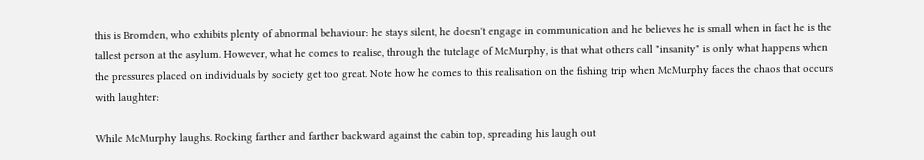this is Bromden, who exhibits plenty of abnormal behaviour: he stays silent, he doesn't engage in communication and he believes he is small when in fact he is the tallest person at the asylum. However, what he comes to realise, through the tutelage of McMurphy, is that what others call "insanity" is only what happens when the pressures placed on individuals by society get too great. Note how he comes to this realisation on the fishing trip when McMurphy faces the chaos that occurs with laughter:

While McMurphy laughs. Rocking farther and farther backward against the cabin top, spreading his laugh out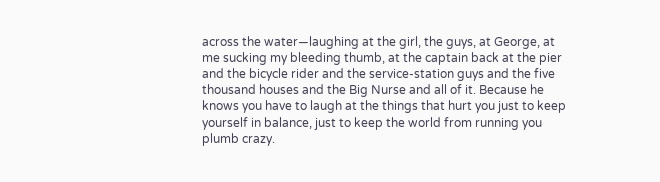across the water—laughing at the girl, the guys, at George, at me sucking my bleeding thumb, at the captain back at the pier and the bicycle rider and the service-station guys and the five thousand houses and the Big Nurse and all of it. Because he knows you have to laugh at the things that hurt you just to keep yourself in balance, just to keep the world from running you plumb crazy.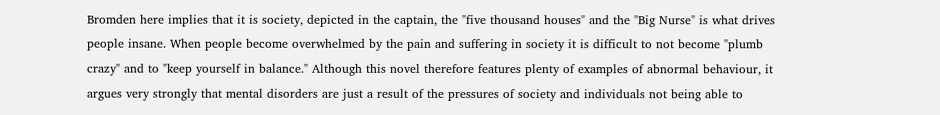Bromden here implies that it is society, depicted in the captain, the "five thousand houses" and the "Big Nurse" is what drives people insane. When people become overwhelmed by the pain and suffering in society it is difficult to not become "plumb crazy" and to "keep yourself in balance." Although this novel therefore features plenty of examples of abnormal behaviour, it argues very strongly that mental disorders are just a result of the pressures of society and individuals not being able to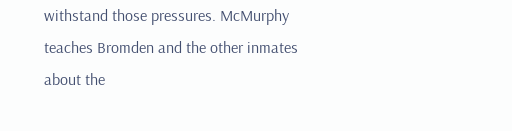withstand those pressures. McMurphy teaches Bromden and the other inmates about the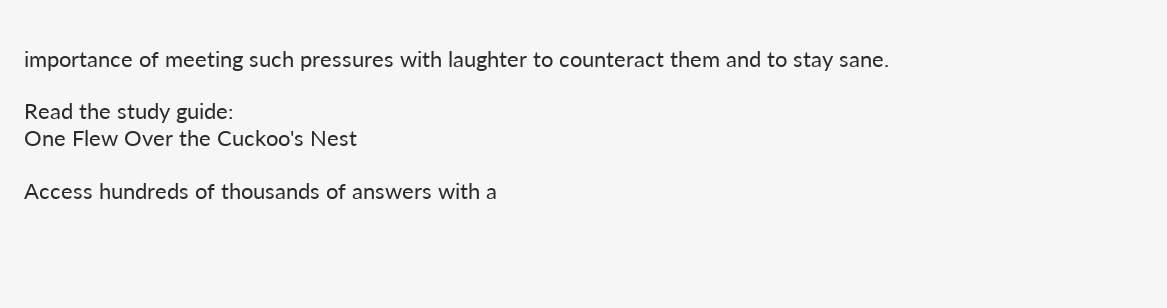importance of meeting such pressures with laughter to counteract them and to stay sane.

Read the study guide:
One Flew Over the Cuckoo's Nest

Access hundreds of thousands of answers with a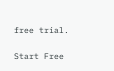free trial.

Start Free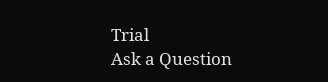Trial
Ask a Question